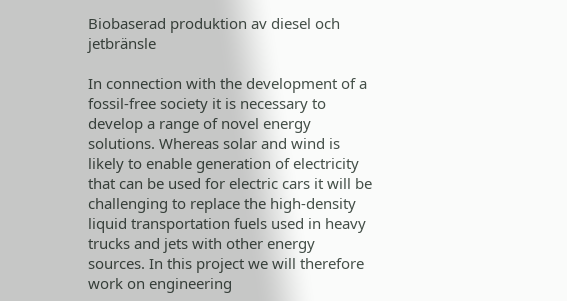Biobaserad produktion av diesel och jetbränsle

In connection with the development of a fossil-free society it is necessary to develop a range of novel energy solutions. Whereas solar and wind is likely to enable generation of electricity that can be used for electric cars it will be challenging to replace the high-density liquid transportation fuels used in heavy trucks and jets with other energy sources. In this project we will therefore work on engineering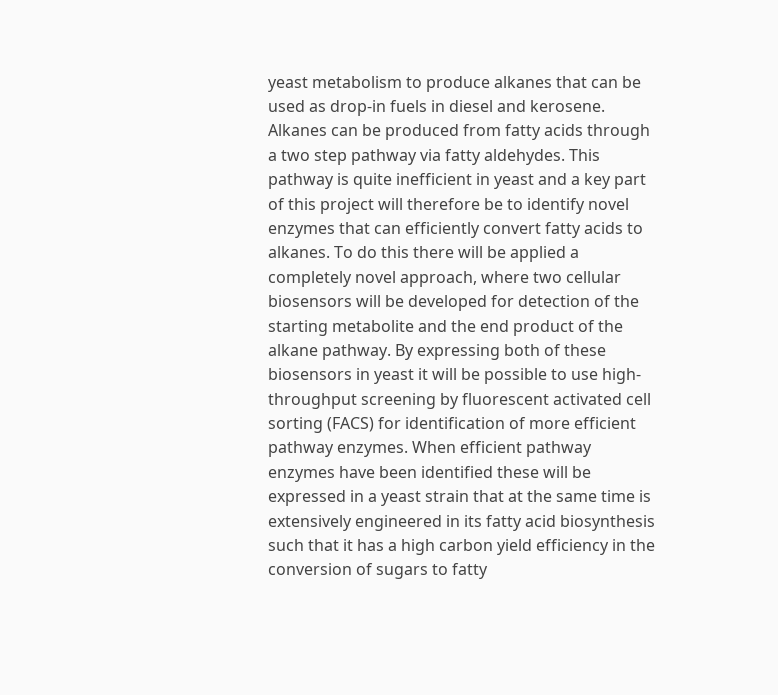yeast metabolism to produce alkanes that can be used as drop-in fuels in diesel and kerosene. Alkanes can be produced from fatty acids through a two step pathway via fatty aldehydes. This pathway is quite inefficient in yeast and a key part of this project will therefore be to identify novel enzymes that can efficiently convert fatty acids to alkanes. To do this there will be applied a completely novel approach, where two cellular biosensors will be developed for detection of the starting metabolite and the end product of the alkane pathway. By expressing both of these biosensors in yeast it will be possible to use high-throughput screening by fluorescent activated cell sorting (FACS) for identification of more efficient pathway enzymes. When efficient pathway enzymes have been identified these will be expressed in a yeast strain that at the same time is extensively engineered in its fatty acid biosynthesis such that it has a high carbon yield efficiency in the conversion of sugars to fatty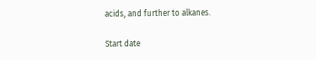acids, and further to alkanes.

Start date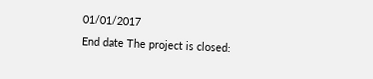01/01/2017
End date The project is closed: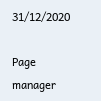31/12/2020

Page manager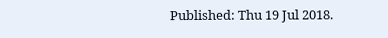Published: Thu 19 Jul 2018.